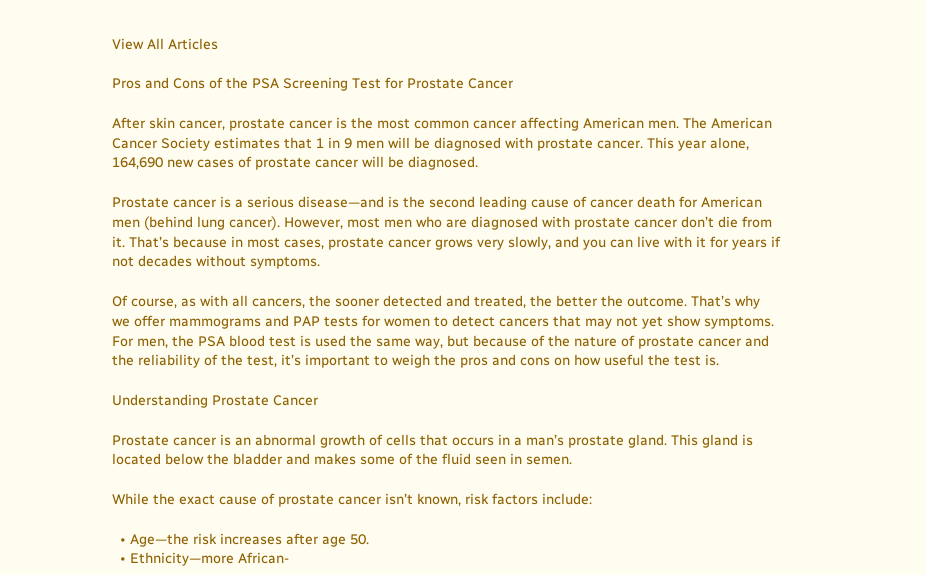View All Articles

Pros and Cons of the PSA Screening Test for Prostate Cancer

After skin cancer, prostate cancer is the most common cancer affecting American men. The American Cancer Society estimates that 1 in 9 men will be diagnosed with prostate cancer. This year alone, 164,690 new cases of prostate cancer will be diagnosed.

Prostate cancer is a serious disease—and is the second leading cause of cancer death for American men (behind lung cancer). However, most men who are diagnosed with prostate cancer don’t die from it. That’s because in most cases, prostate cancer grows very slowly, and you can live with it for years if not decades without symptoms.

Of course, as with all cancers, the sooner detected and treated, the better the outcome. That’s why we offer mammograms and PAP tests for women to detect cancers that may not yet show symptoms. For men, the PSA blood test is used the same way, but because of the nature of prostate cancer and the reliability of the test, it’s important to weigh the pros and cons on how useful the test is.

Understanding Prostate Cancer

Prostate cancer is an abnormal growth of cells that occurs in a man’s prostate gland. This gland is located below the bladder and makes some of the fluid seen in semen.

While the exact cause of prostate cancer isn’t known, risk factors include:

  • Age—the risk increases after age 50.
  • Ethnicity—more African-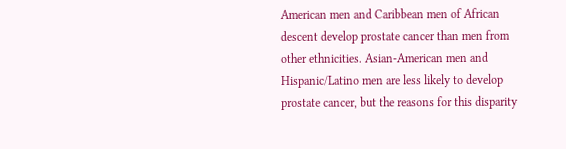American men and Caribbean men of African descent develop prostate cancer than men from other ethnicities. Asian-American men and Hispanic/Latino men are less likely to develop prostate cancer, but the reasons for this disparity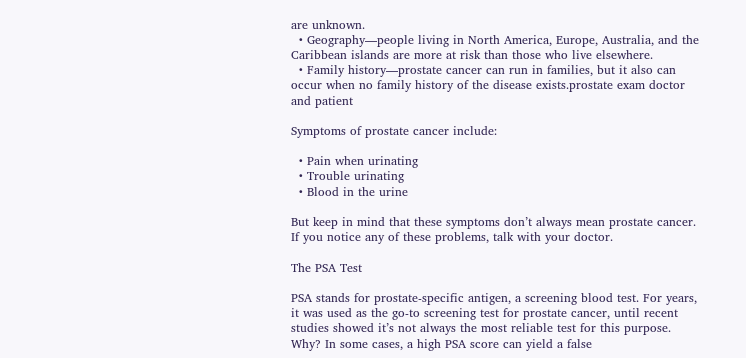are unknown.
  • Geography—people living in North America, Europe, Australia, and the Caribbean islands are more at risk than those who live elsewhere.
  • Family history—prostate cancer can run in families, but it also can occur when no family history of the disease exists.prostate exam doctor and patient

Symptoms of prostate cancer include:

  • Pain when urinating
  • Trouble urinating
  • Blood in the urine

But keep in mind that these symptoms don’t always mean prostate cancer. If you notice any of these problems, talk with your doctor.

The PSA Test

PSA stands for prostate-specific antigen, a screening blood test. For years, it was used as the go-to screening test for prostate cancer, until recent studies showed it’s not always the most reliable test for this purpose. Why? In some cases, a high PSA score can yield a false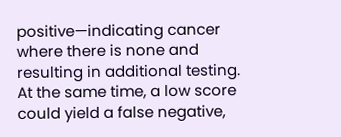positive—indicating cancer where there is none and resulting in additional testing. At the same time, a low score could yield a false negative,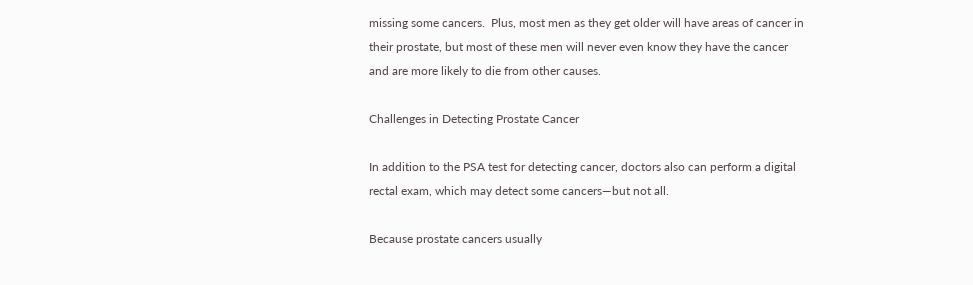missing some cancers.  Plus, most men as they get older will have areas of cancer in their prostate, but most of these men will never even know they have the cancer and are more likely to die from other causes.

Challenges in Detecting Prostate Cancer

In addition to the PSA test for detecting cancer, doctors also can perform a digital rectal exam, which may detect some cancers—but not all.

Because prostate cancers usually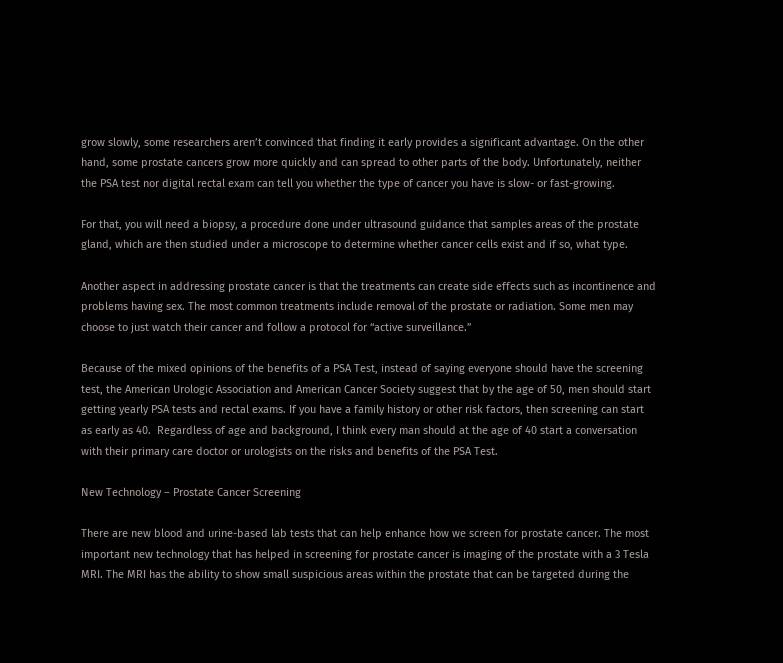grow slowly, some researchers aren’t convinced that finding it early provides a significant advantage. On the other hand, some prostate cancers grow more quickly and can spread to other parts of the body. Unfortunately, neither the PSA test nor digital rectal exam can tell you whether the type of cancer you have is slow- or fast-growing.

For that, you will need a biopsy, a procedure done under ultrasound guidance that samples areas of the prostate gland, which are then studied under a microscope to determine whether cancer cells exist and if so, what type.

Another aspect in addressing prostate cancer is that the treatments can create side effects such as incontinence and problems having sex. The most common treatments include removal of the prostate or radiation. Some men may choose to just watch their cancer and follow a protocol for “active surveillance.”

Because of the mixed opinions of the benefits of a PSA Test, instead of saying everyone should have the screening test, the American Urologic Association and American Cancer Society suggest that by the age of 50, men should start getting yearly PSA tests and rectal exams. If you have a family history or other risk factors, then screening can start as early as 40.  Regardless of age and background, I think every man should at the age of 40 start a conversation with their primary care doctor or urologists on the risks and benefits of the PSA Test.

New Technology – Prostate Cancer Screening

There are new blood and urine-based lab tests that can help enhance how we screen for prostate cancer. The most important new technology that has helped in screening for prostate cancer is imaging of the prostate with a 3 Tesla MRI. The MRI has the ability to show small suspicious areas within the prostate that can be targeted during the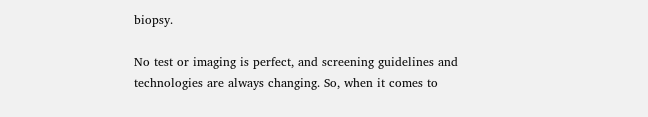biopsy.

No test or imaging is perfect, and screening guidelines and technologies are always changing. So, when it comes to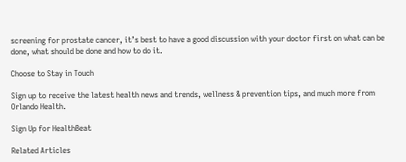screening for prostate cancer, it’s best to have a good discussion with your doctor first on what can be done, what should be done and how to do it.

Choose to Stay in Touch

Sign up to receive the latest health news and trends, wellness & prevention tips, and much more from Orlando Health.

Sign Up for HealthBeat

Related Articles